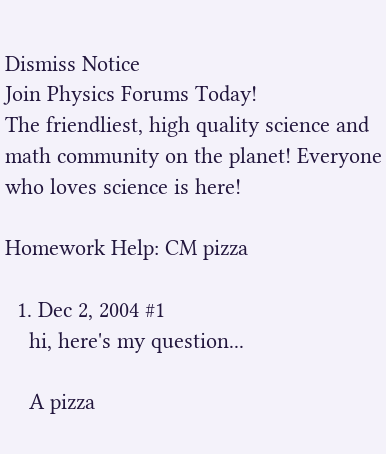Dismiss Notice
Join Physics Forums Today!
The friendliest, high quality science and math community on the planet! Everyone who loves science is here!

Homework Help: CM pizza

  1. Dec 2, 2004 #1
    hi, here's my question...

    A pizza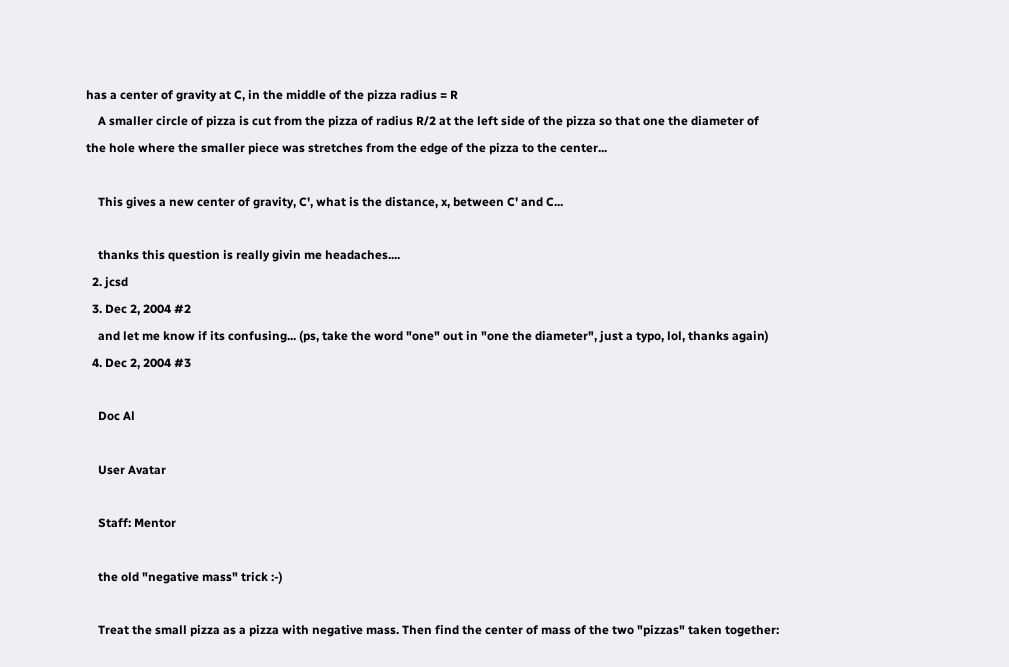has a center of gravity at C, in the middle of the pizza radius = R
    A smaller circle of pizza is cut from the pizza of radius R/2 at the left side of the pizza so that one the diameter of the hole where the smaller piece was stretches from the edge of the pizza to the center...

    This gives a new center of gravity, C', what is the distance, x, between C' and C...

    thanks this question is really givin me headaches....
  2. jcsd
  3. Dec 2, 2004 #2
    and let me know if its confusing... (ps, take the word "one" out in "one the diameter", just a typo, lol, thanks again)
  4. Dec 2, 2004 #3

    Doc Al

    User Avatar

    Staff: Mentor

    the old "negative mass" trick :-)

    Treat the small pizza as a pizza with negative mass. Then find the center of mass of the two "pizzas" taken together: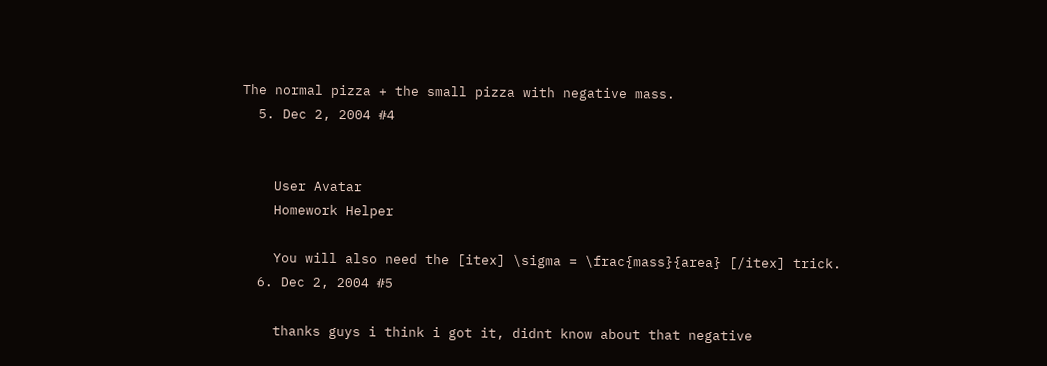The normal pizza + the small pizza with negative mass.
  5. Dec 2, 2004 #4


    User Avatar
    Homework Helper

    You will also need the [itex] \sigma = \frac{mass}{area} [/itex] trick.
  6. Dec 2, 2004 #5

    thanks guys i think i got it, didnt know about that negative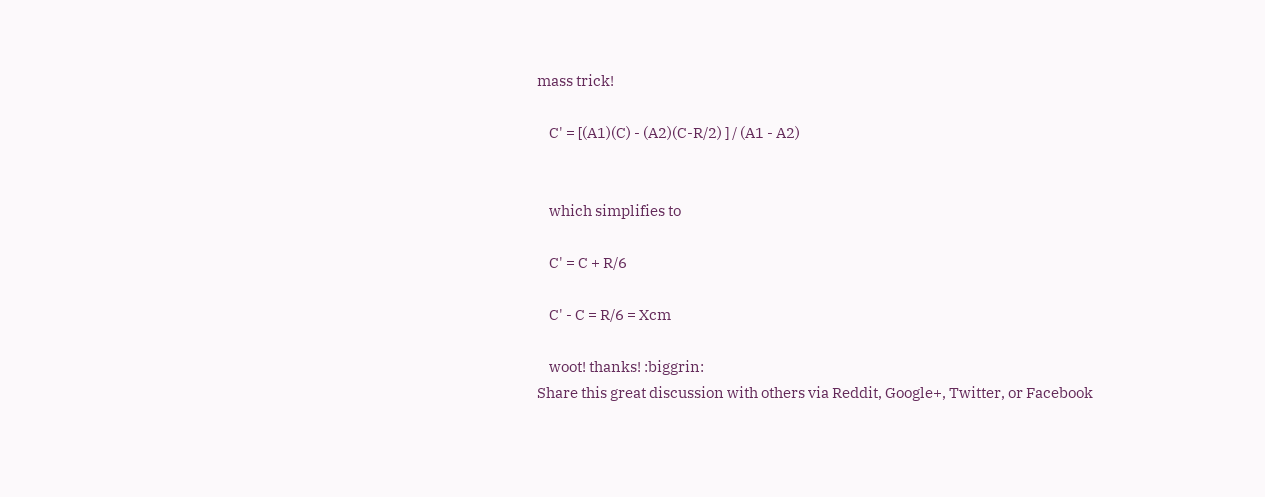mass trick!

    C' = [(A1)(C) - (A2)(C-R/2) ] / (A1 - A2)


    which simplifies to

    C' = C + R/6

    C' - C = R/6 = Xcm

    woot! thanks! :biggrin:
Share this great discussion with others via Reddit, Google+, Twitter, or Facebook